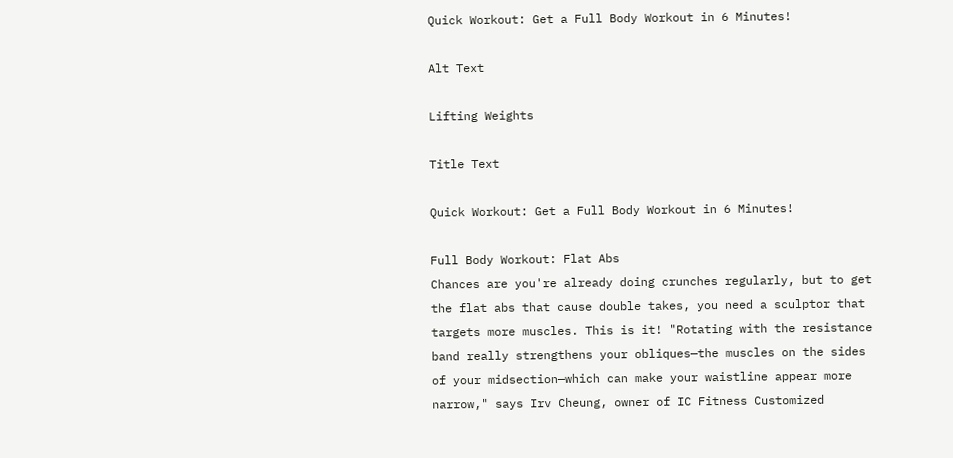Quick Workout: Get a Full Body Workout in 6 Minutes!

Alt Text

Lifting Weights

Title Text

Quick Workout: Get a Full Body Workout in 6 Minutes!

Full Body Workout: Flat Abs
Chances are you're already doing crunches regularly, but to get the flat abs that cause double takes, you need a sculptor that targets more muscles. This is it! "Rotating with the resistance band really strengthens your obliques—the muscles on the sides of your midsection—which can make your waistline appear more narrow," says Irv Cheung, owner of IC Fitness Customized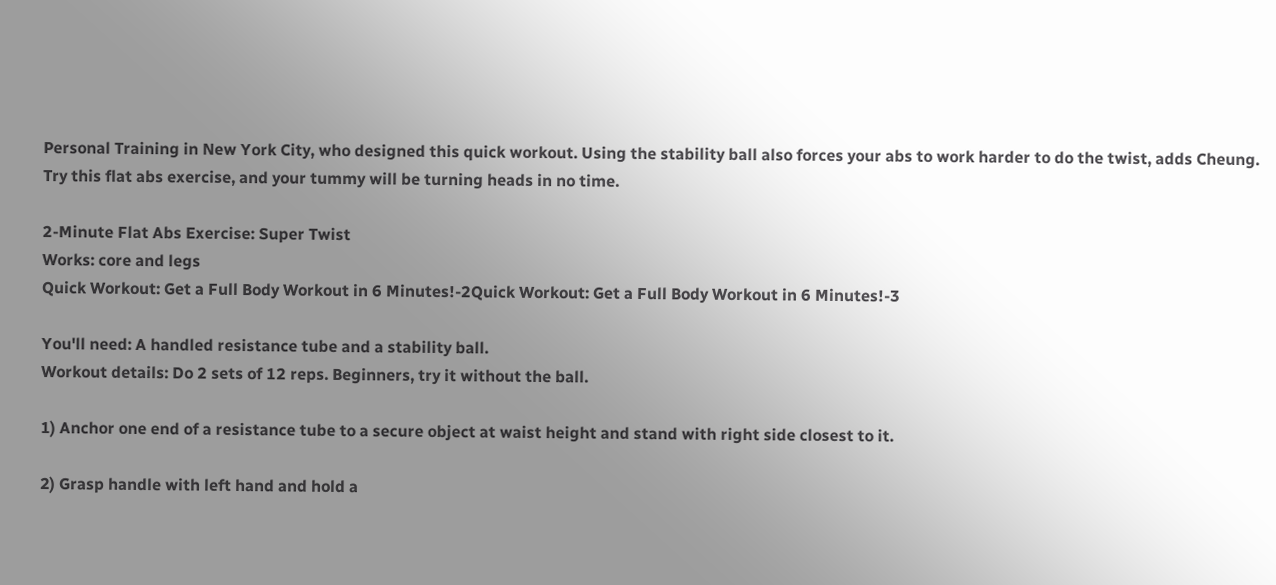Personal Training in New York City, who designed this quick workout. Using the stability ball also forces your abs to work harder to do the twist, adds Cheung. Try this flat abs exercise, and your tummy will be turning heads in no time.

2-Minute Flat Abs Exercise: Super Twist
Works: core and legs
Quick Workout: Get a Full Body Workout in 6 Minutes!-2Quick Workout: Get a Full Body Workout in 6 Minutes!-3

You'll need: A handled resistance tube and a stability ball.
Workout details: Do 2 sets of 12 reps. Beginners, try it without the ball.

1) Anchor one end of a resistance tube to a secure object at waist height and stand with right side closest to it.

2) Grasp handle with left hand and hold a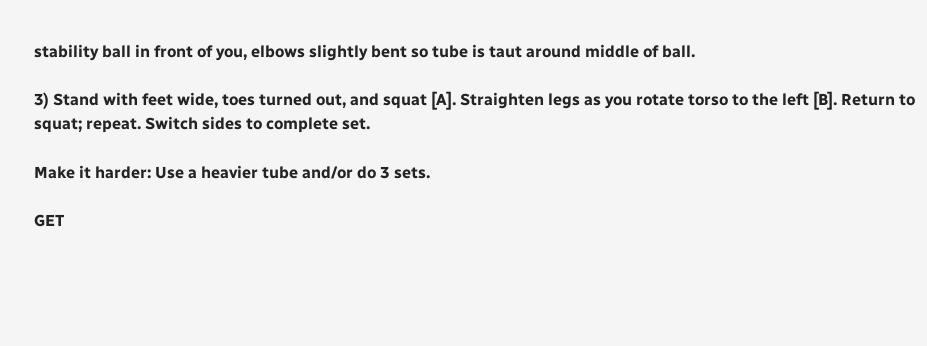stability ball in front of you, elbows slightly bent so tube is taut around middle of ball.

3) Stand with feet wide, toes turned out, and squat [A]. Straighten legs as you rotate torso to the left [B]. Return to squat; repeat. Switch sides to complete set.

Make it harder: Use a heavier tube and/or do 3 sets.

GET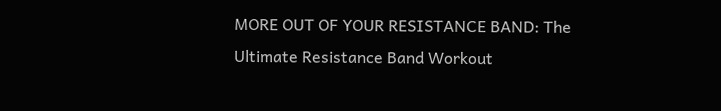MORE OUT OF YOUR RESISTANCE BAND: The Ultimate Resistance Band Workout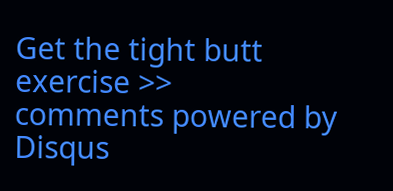Get the tight butt exercise >>
comments powered by Disqus